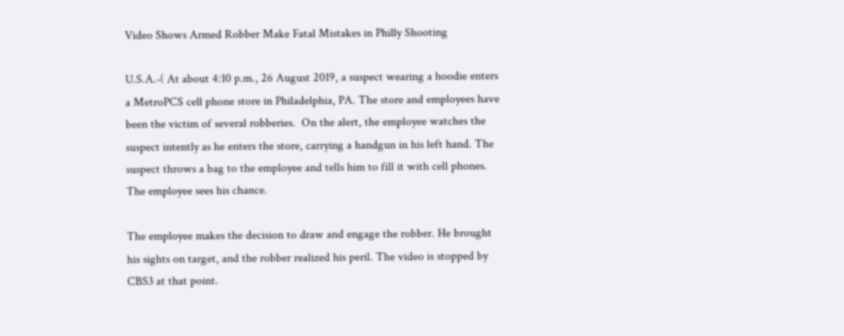Video Shows Armed Robber Make Fatal Mistakes in Philly Shooting

U.S.A.-( At about 4:10 p.m., 26 August 2019, a suspect wearing a hoodie enters a MetroPCS cell phone store in Philadelphia, PA. The store and employees have been the victim of several robberies.  On the alert, the employee watches the suspect intently as he enters the store, carrying a handgun in his left hand. The suspect throws a bag to the employee and tells him to fill it with cell phones. The employee sees his chance.

The employee makes the decision to draw and engage the robber. He brought his sights on target, and the robber realized his peril. The video is stopped by CBS3 at that point.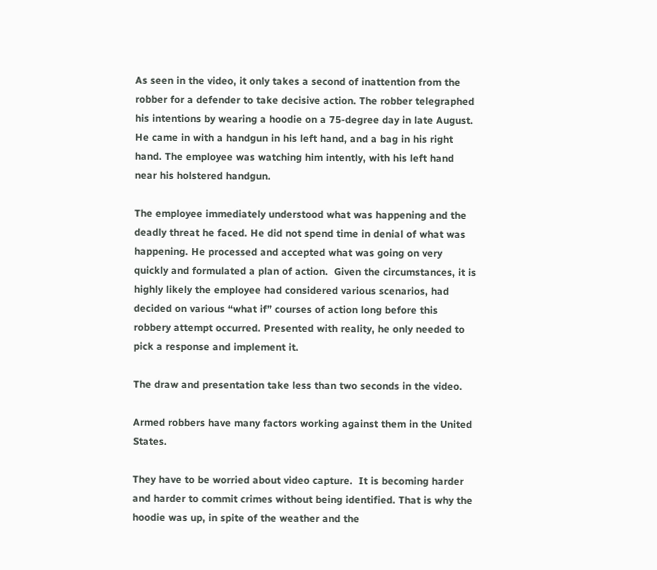As seen in the video, it only takes a second of inattention from the robber for a defender to take decisive action. The robber telegraphed his intentions by wearing a hoodie on a 75-degree day in late August.  He came in with a handgun in his left hand, and a bag in his right hand. The employee was watching him intently, with his left hand near his holstered handgun.

The employee immediately understood what was happening and the deadly threat he faced. He did not spend time in denial of what was happening. He processed and accepted what was going on very quickly and formulated a plan of action.  Given the circumstances, it is highly likely the employee had considered various scenarios, had decided on various “what if” courses of action long before this robbery attempt occurred. Presented with reality, he only needed to pick a response and implement it.

The draw and presentation take less than two seconds in the video.

Armed robbers have many factors working against them in the United States.

They have to be worried about video capture.  It is becoming harder and harder to commit crimes without being identified. That is why the hoodie was up, in spite of the weather and the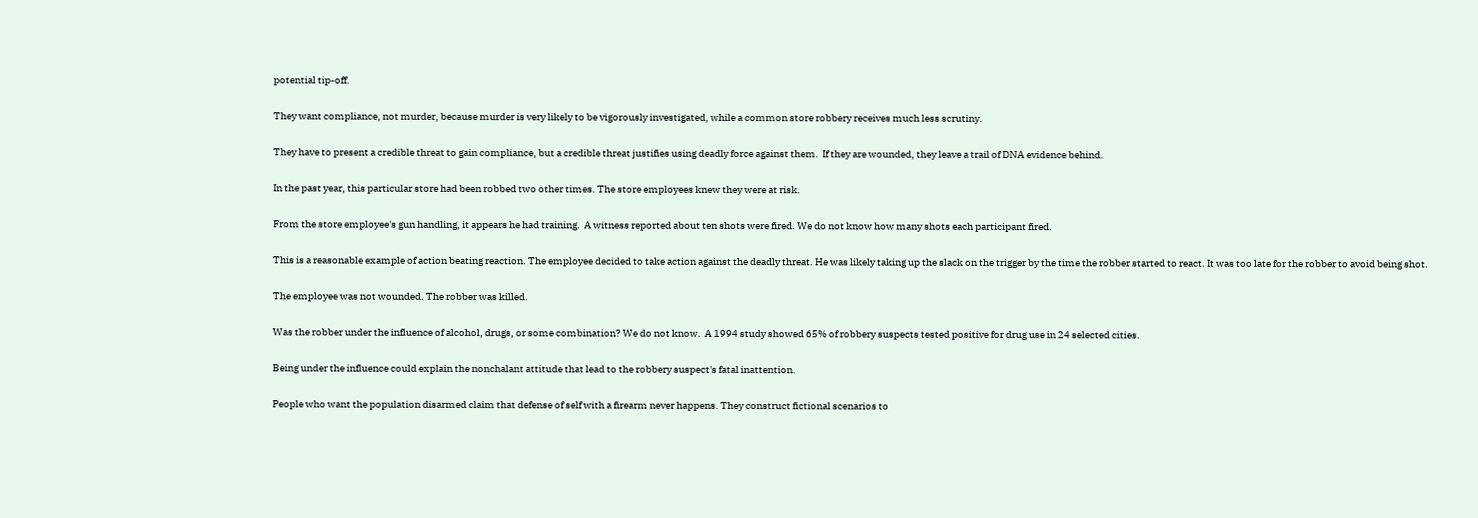potential tip-off.

They want compliance, not murder, because murder is very likely to be vigorously investigated, while a common store robbery receives much less scrutiny.

They have to present a credible threat to gain compliance, but a credible threat justifies using deadly force against them.  If they are wounded, they leave a trail of DNA evidence behind.

In the past year, this particular store had been robbed two other times. The store employees knew they were at risk.

From the store employee's gun handling, it appears he had training.  A witness reported about ten shots were fired. We do not know how many shots each participant fired.

This is a reasonable example of action beating reaction. The employee decided to take action against the deadly threat. He was likely taking up the slack on the trigger by the time the robber started to react. It was too late for the robber to avoid being shot.

The employee was not wounded. The robber was killed.

Was the robber under the influence of alcohol, drugs, or some combination? We do not know.  A 1994 study showed 65% of robbery suspects tested positive for drug use in 24 selected cities.

Being under the influence could explain the nonchalant attitude that lead to the robbery suspect's fatal inattention.

People who want the population disarmed claim that defense of self with a firearm never happens. They construct fictional scenarios to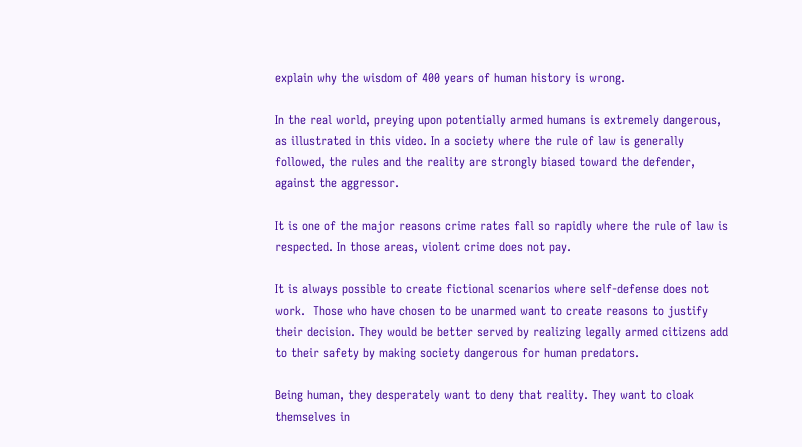explain why the wisdom of 400 years of human history is wrong.

In the real world, preying upon potentially armed humans is extremely dangerous, as illustrated in this video. In a society where the rule of law is generally followed, the rules and the reality are strongly biased toward the defender, against the aggressor.

It is one of the major reasons crime rates fall so rapidly where the rule of law is respected. In those areas, violent crime does not pay.

It is always possible to create fictional scenarios where self-defense does not work.  Those who have chosen to be unarmed want to create reasons to justify their decision. They would be better served by realizing legally armed citizens add to their safety by making society dangerous for human predators.

Being human, they desperately want to deny that reality. They want to cloak themselves in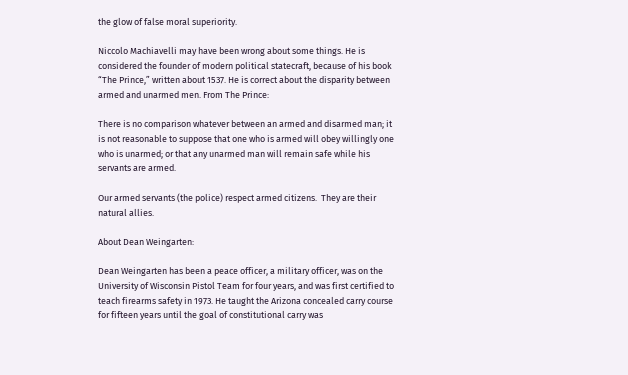the glow of false moral superiority.

Niccolo Machiavelli may have been wrong about some things. He is considered the founder of modern political statecraft, because of his book “The Prince,” written about 1537. He is correct about the disparity between armed and unarmed men. From The Prince:

There is no comparison whatever between an armed and disarmed man; it is not reasonable to suppose that one who is armed will obey willingly one who is unarmed; or that any unarmed man will remain safe while his servants are armed.

Our armed servants (the police) respect armed citizens.  They are their natural allies.

About Dean Weingarten:

Dean Weingarten has been a peace officer, a military officer, was on the University of Wisconsin Pistol Team for four years, and was first certified to teach firearms safety in 1973. He taught the Arizona concealed carry course for fifteen years until the goal of constitutional carry was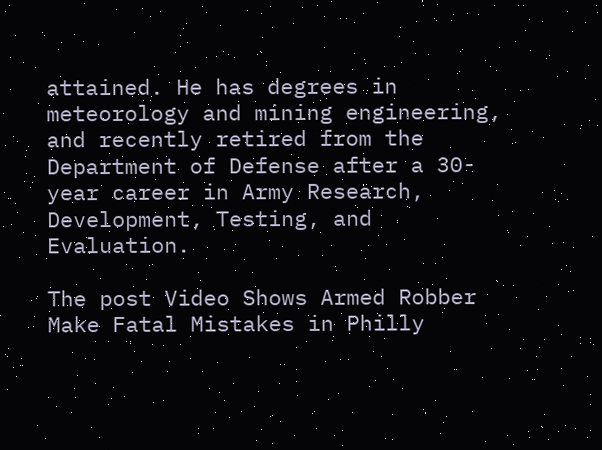attained. He has degrees in meteorology and mining engineering, and recently retired from the Department of Defense after a 30-year career in Army Research, Development, Testing, and Evaluation.

The post Video Shows Armed Robber Make Fatal Mistakes in Philly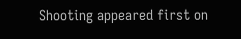Shooting appeared first on